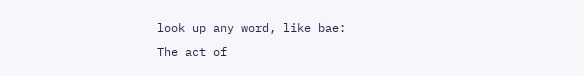look up any word, like bae:
The act of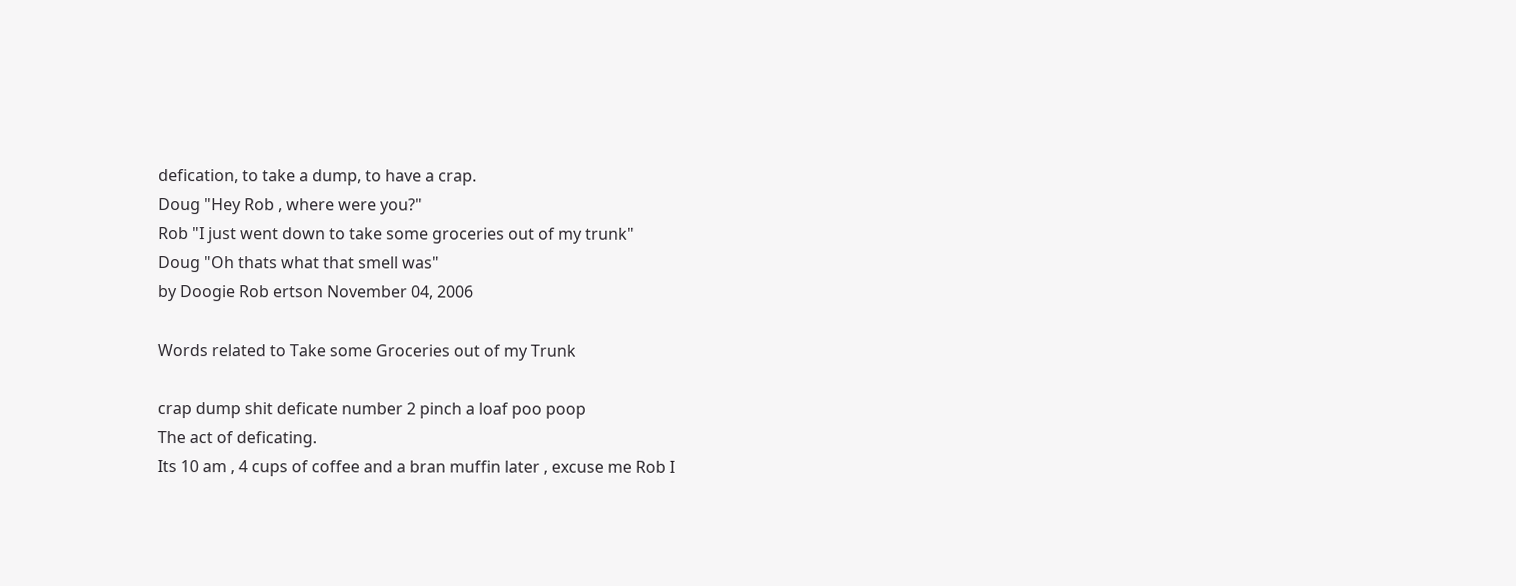defication, to take a dump, to have a crap.
Doug "Hey Rob , where were you?"
Rob "I just went down to take some groceries out of my trunk"
Doug "Oh thats what that smell was"
by Doogie Rob ertson November 04, 2006

Words related to Take some Groceries out of my Trunk

crap dump shit deficate number 2 pinch a loaf poo poop
The act of deficating.
Its 10 am , 4 cups of coffee and a bran muffin later , excuse me Rob I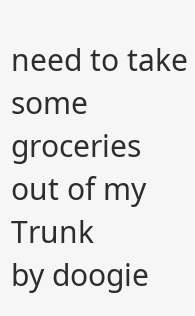need to take some groceries out of my Trunk
by doogie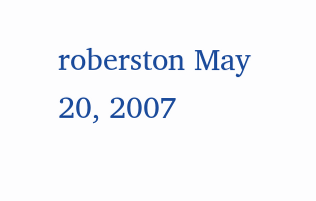roberston May 20, 2007